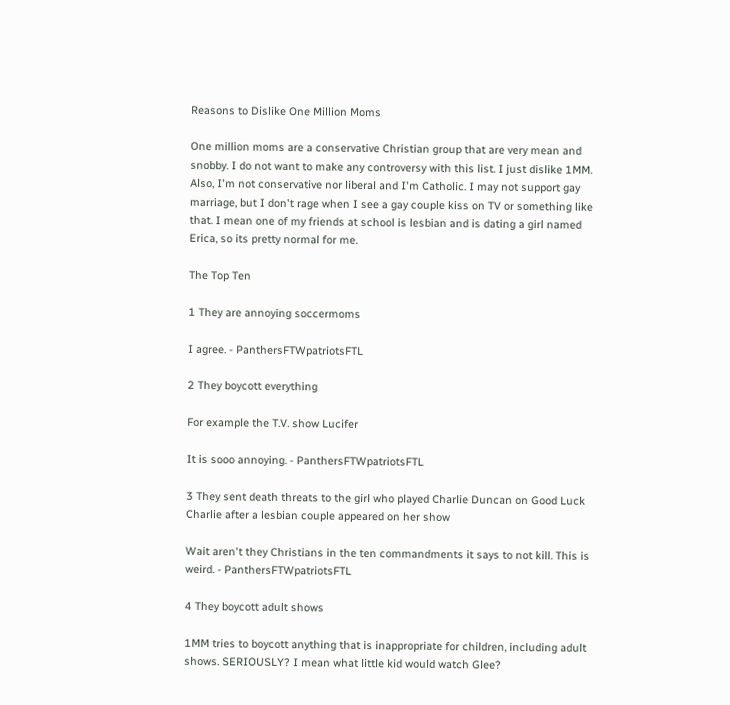Reasons to Dislike One Million Moms

One million moms are a conservative Christian group that are very mean and snobby. I do not want to make any controversy with this list. I just dislike 1MM. Also, I'm not conservative nor liberal and I'm Catholic. I may not support gay marriage, but I don't rage when I see a gay couple kiss on TV or something like that. I mean one of my friends at school is lesbian and is dating a girl named Erica, so its pretty normal for me.

The Top Ten

1 They are annoying soccermoms

I agree. - PanthersFTWpatriotsFTL

2 They boycott everything

For example the T.V. show Lucifer

It is sooo annoying. - PanthersFTWpatriotsFTL

3 They sent death threats to the girl who played Charlie Duncan on Good Luck Charlie after a lesbian couple appeared on her show

Wait aren't they Christians in the ten commandments it says to not kill. This is weird. - PanthersFTWpatriotsFTL

4 They boycott adult shows

1MM tries to boycott anything that is inappropriate for children, including adult shows. SERIOUSLY? I mean what little kid would watch Glee?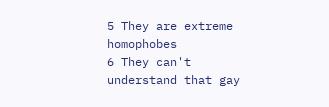5 They are extreme homophobes
6 They can't understand that gay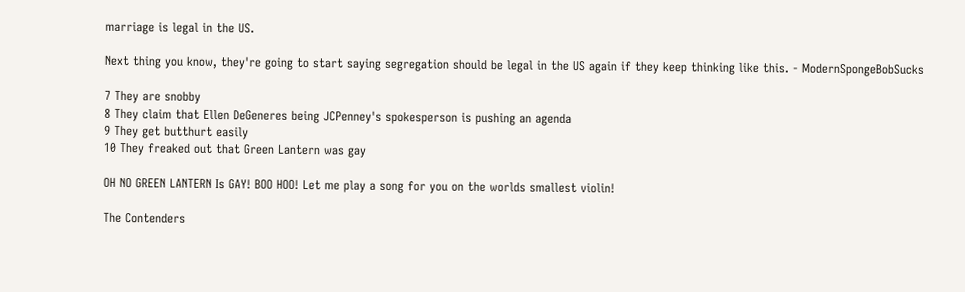marriage is legal in the US.

Next thing you know, they're going to start saying segregation should be legal in the US again if they keep thinking like this. - ModernSpongeBobSucks

7 They are snobby
8 They claim that Ellen DeGeneres being JCPenney's spokesperson is pushing an agenda
9 They get butthurt easily
10 They freaked out that Green Lantern was gay

OH NO GREEN LANTERN Is GAY! BOO HOO! Let me play a song for you on the worlds smallest violin!

The Contenders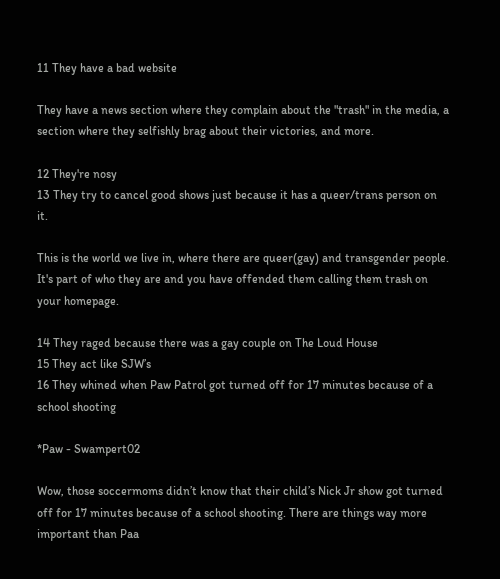11 They have a bad website

They have a news section where they complain about the "trash" in the media, a section where they selfishly brag about their victories, and more.

12 They're nosy
13 They try to cancel good shows just because it has a queer/trans person on it.

This is the world we live in, where there are queer(gay) and transgender people. It's part of who they are and you have offended them calling them trash on your homepage.

14 They raged because there was a gay couple on The Loud House
15 They act like SJW’s
16 They whined when Paw Patrol got turned off for 17 minutes because of a school shooting

*Paw - Swampert02

Wow, those soccermoms didn’t know that their child’s Nick Jr show got turned off for 17 minutes because of a school shooting. There are things way more important than Paa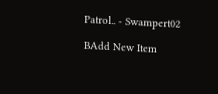Patrol.. - Swampert02

BAdd New Item